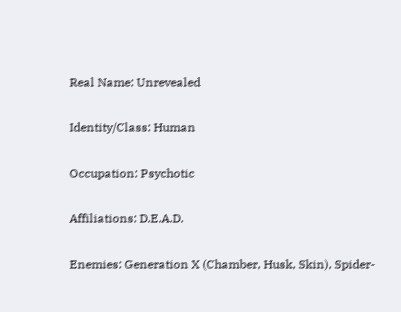Real Name: Unrevealed

Identity/Class: Human

Occupation: Psychotic

Affiliations: D.E.A.D.

Enemies: Generation X (Chamber, Husk, Skin), Spider-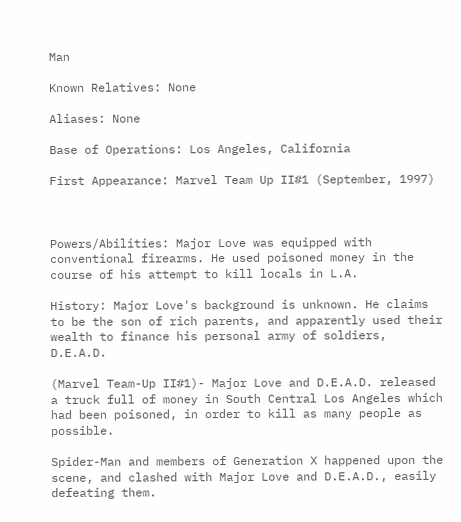Man

Known Relatives: None

Aliases: None

Base of Operations: Los Angeles, California

First Appearance: Marvel Team Up II#1 (September, 1997)



Powers/Abilities: Major Love was equipped with conventional firearms. He used poisoned money in the course of his attempt to kill locals in L.A.

History: Major Love's background is unknown. He claims to be the son of rich parents, and apparently used their wealth to finance his personal army of soldiers, D.E.A.D.

(Marvel Team-Up II#1)- Major Love and D.E.A.D. released a truck full of money in South Central Los Angeles which had been poisoned, in order to kill as many people as possible.

Spider-Man and members of Generation X happened upon the scene, and clashed with Major Love and D.E.A.D., easily defeating them.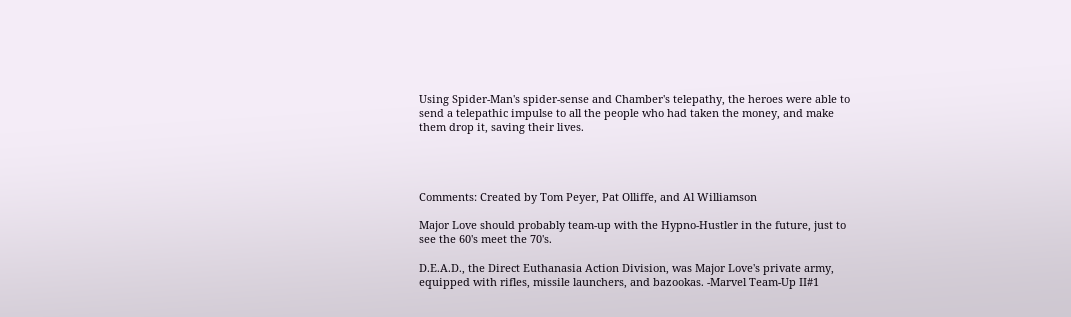Using Spider-Man's spider-sense and Chamber's telepathy, the heroes were able to send a telepathic impulse to all the people who had taken the money, and make them drop it, saving their lives.




Comments: Created by Tom Peyer, Pat Olliffe, and Al Williamson

Major Love should probably team-up with the Hypno-Hustler in the future, just to see the 60's meet the 70's.

D.E.A.D., the Direct Euthanasia Action Division, was Major Love's private army, equipped with rifles, missile launchers, and bazookas. -Marvel Team-Up II#1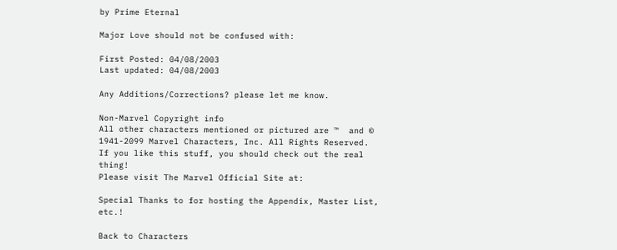by Prime Eternal

Major Love should not be confused with:

First Posted: 04/08/2003
Last updated: 04/08/2003

Any Additions/Corrections? please let me know.

Non-Marvel Copyright info
All other characters mentioned or pictured are ™  and © 1941-2099 Marvel Characters, Inc. All Rights Reserved. If you like this stuff, you should check out the real thing!
Please visit The Marvel Official Site at:

Special Thanks to for hosting the Appendix, Master List, etc.!

Back to Characters